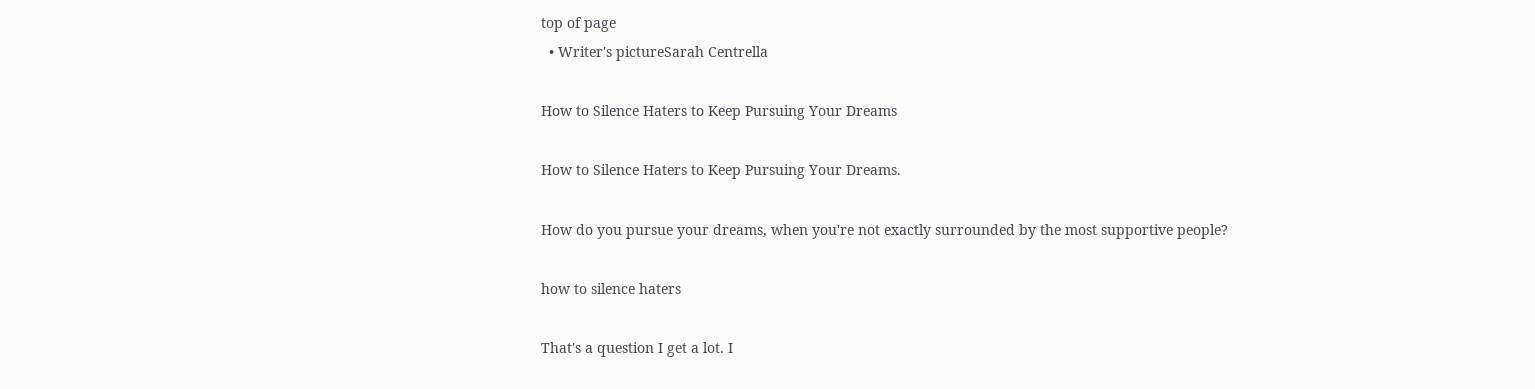top of page
  • Writer's pictureSarah Centrella

How to Silence Haters to Keep Pursuing Your Dreams

How to Silence Haters to Keep Pursuing Your Dreams.

How do you pursue your dreams, when you're not exactly surrounded by the most supportive people?

how to silence haters

That's a question I get a lot. I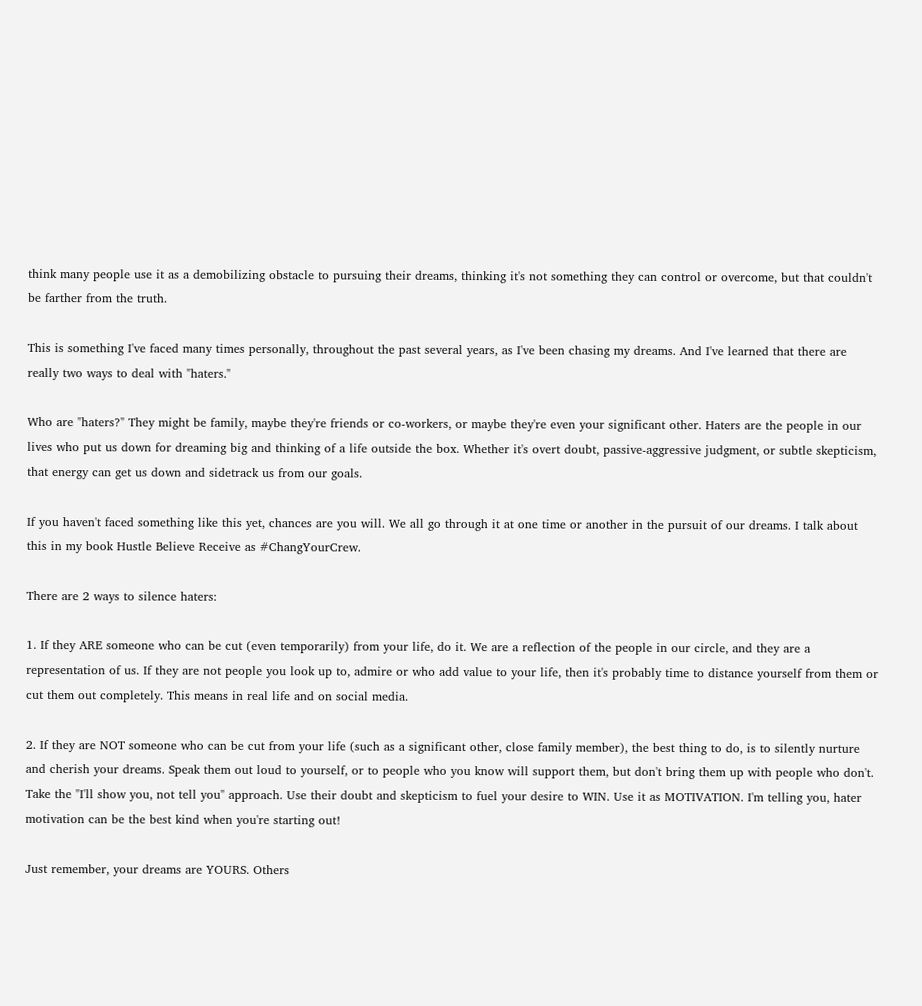think many people use it as a demobilizing obstacle to pursuing their dreams, thinking it's not something they can control or overcome, but that couldn't be farther from the truth.

This is something I've faced many times personally, throughout the past several years, as I've been chasing my dreams. And I've learned that there are really two ways to deal with "haters."

Who are "haters?" They might be family, maybe they're friends or co-workers, or maybe they're even your significant other. Haters are the people in our lives who put us down for dreaming big and thinking of a life outside the box. Whether it's overt doubt, passive-aggressive judgment, or subtle skepticism, that energy can get us down and sidetrack us from our goals.

If you haven't faced something like this yet, chances are you will. We all go through it at one time or another in the pursuit of our dreams. I talk about this in my book Hustle Believe Receive as #ChangYourCrew.

There are 2 ways to silence haters:

1. If they ARE someone who can be cut (even temporarily) from your life, do it. We are a reflection of the people in our circle, and they are a representation of us. If they are not people you look up to, admire or who add value to your life, then it's probably time to distance yourself from them or cut them out completely. This means in real life and on social media.

2. If they are NOT someone who can be cut from your life (such as a significant other, close family member), the best thing to do, is to silently nurture and cherish your dreams. Speak them out loud to yourself, or to people who you know will support them, but don't bring them up with people who don't. Take the "I'll show you, not tell you" approach. Use their doubt and skepticism to fuel your desire to WIN. Use it as MOTIVATION. I'm telling you, hater motivation can be the best kind when you're starting out!

Just remember, your dreams are YOURS. Others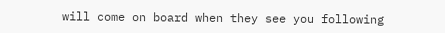will come on board when they see you following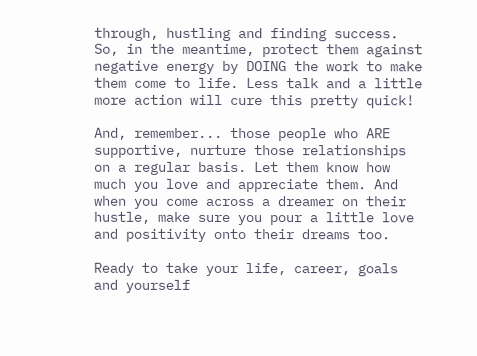through, hustling and finding success. So, in the meantime, protect them against negative energy by DOING the work to make them come to life. Less talk and a little more action will cure this pretty quick!

And, remember... those people who ARE supportive, nurture those relationships on a regular basis. Let them know how much you love and appreciate them. And when you come across a dreamer on their hustle, make sure you pour a little love and positivity onto their dreams too.

Ready to take your life, career, goals and yourself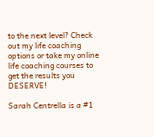to the next level? Check out my life coaching options or take my online life coaching courses to get the results you DESERVE!

Sarah Centrella is a #1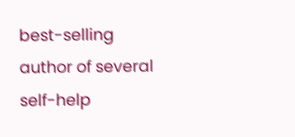best-selling author of several self-help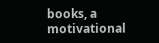books, a motivational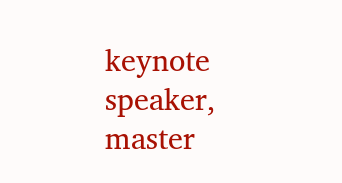keynote speaker, master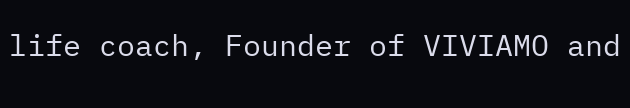life coach, Founder of VIVIAMO and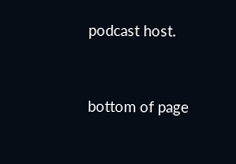podcast host.


bottom of page